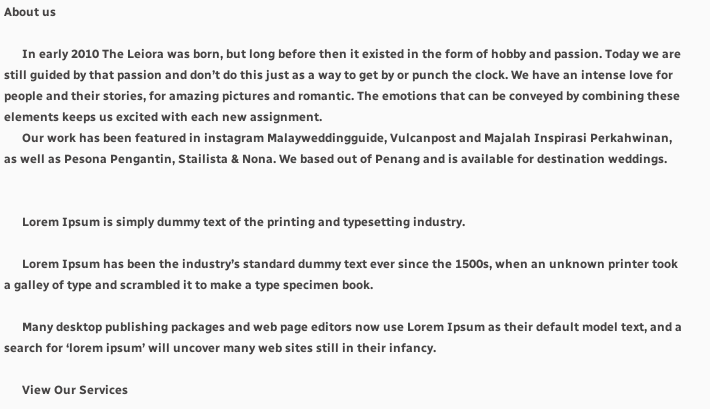About us

      In early 2010 The Leiora was born, but long before then it existed in the form of hobby and passion. Today we are still guided by that passion and don’t do this just as a way to get by or punch the clock. We have an intense love for people and their stories, for amazing pictures and romantic. The emotions that can be conveyed by combining these elements keeps us excited with each new assignment.
      Our work has been featured in instagram Malayweddingguide, Vulcanpost and Majalah Inspirasi Perkahwinan, as well as Pesona Pengantin, Stailista & Nona. We based out of Penang and is available for destination weddings.


      Lorem Ipsum is simply dummy text of the printing and typesetting industry.

      Lorem Ipsum has been the industry’s standard dummy text ever since the 1500s, when an unknown printer took a galley of type and scrambled it to make a type specimen book.

      Many desktop publishing packages and web page editors now use Lorem Ipsum as their default model text, and a search for ‘lorem ipsum’ will uncover many web sites still in their infancy.

      View Our Services